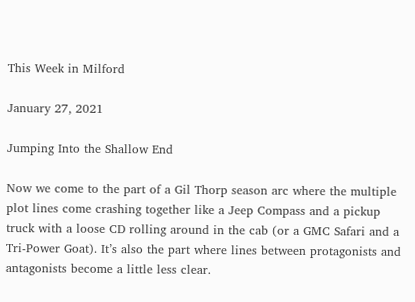This Week in Milford

January 27, 2021

Jumping Into the Shallow End

Now we come to the part of a Gil Thorp season arc where the multiple plot lines come crashing together like a Jeep Compass and a pickup truck with a loose CD rolling around in the cab (or a GMC Safari and a Tri-Power Goat). It’s also the part where lines between protagonists and antagonists become a little less clear.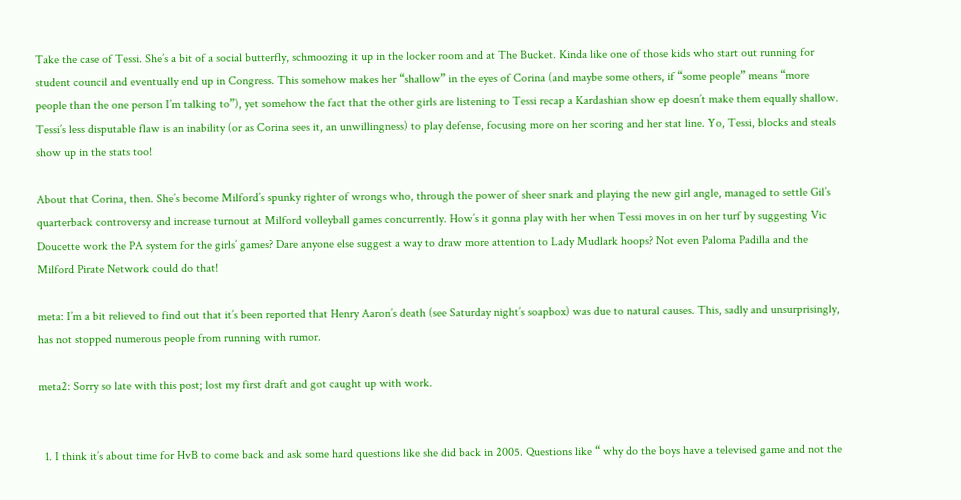Take the case of Tessi. She’s a bit of a social butterfly, schmoozing it up in the locker room and at The Bucket. Kinda like one of those kids who start out running for student council and eventually end up in Congress. This somehow makes her “shallow” in the eyes of Corina (and maybe some others, if “some people” means “more people than the one person I’m talking to”), yet somehow the fact that the other girls are listening to Tessi recap a Kardashian show ep doesn’t make them equally shallow. Tessi’s less disputable flaw is an inability (or as Corina sees it, an unwillingness) to play defense, focusing more on her scoring and her stat line. Yo, Tessi, blocks and steals show up in the stats too!

About that Corina, then. She’s become Milford’s spunky righter of wrongs who, through the power of sheer snark and playing the new girl angle, managed to settle Gil’s quarterback controversy and increase turnout at Milford volleyball games concurrently. How’s it gonna play with her when Tessi moves in on her turf by suggesting Vic Doucette work the PA system for the girls’ games? Dare anyone else suggest a way to draw more attention to Lady Mudlark hoops? Not even Paloma Padilla and the Milford Pirate Network could do that!

meta: I’m a bit relieved to find out that it’s been reported that Henry Aaron’s death (see Saturday night’s soapbox) was due to natural causes. This, sadly and unsurprisingly, has not stopped numerous people from running with rumor.

meta2: Sorry so late with this post; lost my first draft and got caught up with work.


  1. I think it’s about time for HvB to come back and ask some hard questions like she did back in 2005. Questions like “ why do the boys have a televised game and not the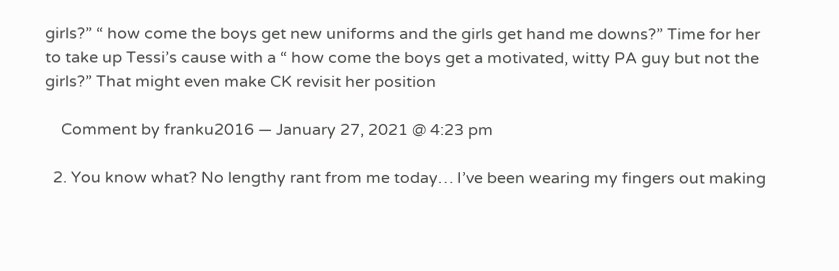girls?” “ how come the boys get new uniforms and the girls get hand me downs?” Time for her to take up Tessi’s cause with a “ how come the boys get a motivated, witty PA guy but not the girls?” That might even make CK revisit her position

    Comment by franku2016 — January 27, 2021 @ 4:23 pm

  2. You know what? No lengthy rant from me today… I’ve been wearing my fingers out making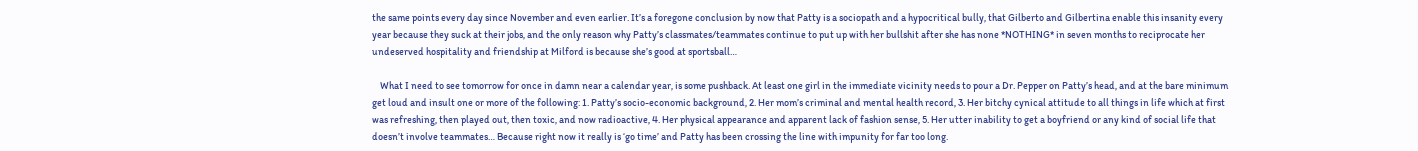the same points every day since November and even earlier. It’s a foregone conclusion by now that Patty is a sociopath and a hypocritical bully, that Gilberto and Gilbertina enable this insanity every year because they suck at their jobs, and the only reason why Patty’s classmates/teammates continue to put up with her bullshit after she has none *NOTHING* in seven months to reciprocate her undeserved hospitality and friendship at Milford is because she’s good at sportsball…

    What I need to see tomorrow for once in damn near a calendar year, is some pushback. At least one girl in the immediate vicinity needs to pour a Dr. Pepper on Patty’s head, and at the bare minimum get loud and insult one or more of the following: 1. Patty’s socio-economic background, 2. Her mom’s criminal and mental health record, 3. Her bitchy cynical attitude to all things in life which at first was refreshing, then played out, then toxic, and now radioactive, 4. Her physical appearance and apparent lack of fashion sense, 5. Her utter inability to get a boyfriend or any kind of social life that doesn’t involve teammates… Because right now it really is ‘go time’ and Patty has been crossing the line with impunity for far too long.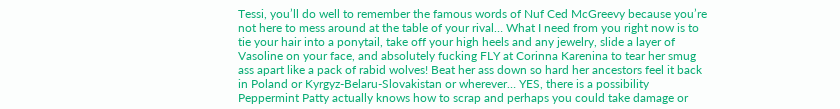Tessi, you’ll do well to remember the famous words of Nuf Ced McGreevy because you’re not here to mess around at the table of your rival… What I need from you right now is to tie your hair into a ponytail, take off your high heels and any jewelry, slide a layer of Vasoline on your face, and absolutely fucking FLY at Corinna Karenina to tear her smug ass apart like a pack of rabid wolves! Beat her ass down so hard her ancestors feel it back in Poland or Kyrgyz-Belaru-Slovakistan or wherever… YES, there is a possibility Peppermint Patty actually knows how to scrap and perhaps you could take damage or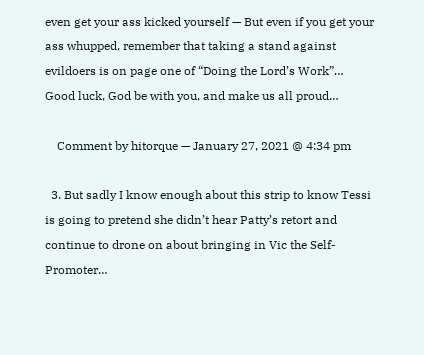even get your ass kicked yourself — But even if you get your ass whupped, remember that taking a stand against evildoers is on page one of “Doing the Lord’s Work”… Good luck, God be with you, and make us all proud…

    Comment by hitorque — January 27, 2021 @ 4:34 pm

  3. But sadly I know enough about this strip to know Tessi is going to pretend she didn’t hear Patty’s retort and continue to drone on about bringing in Vic the Self-Promoter…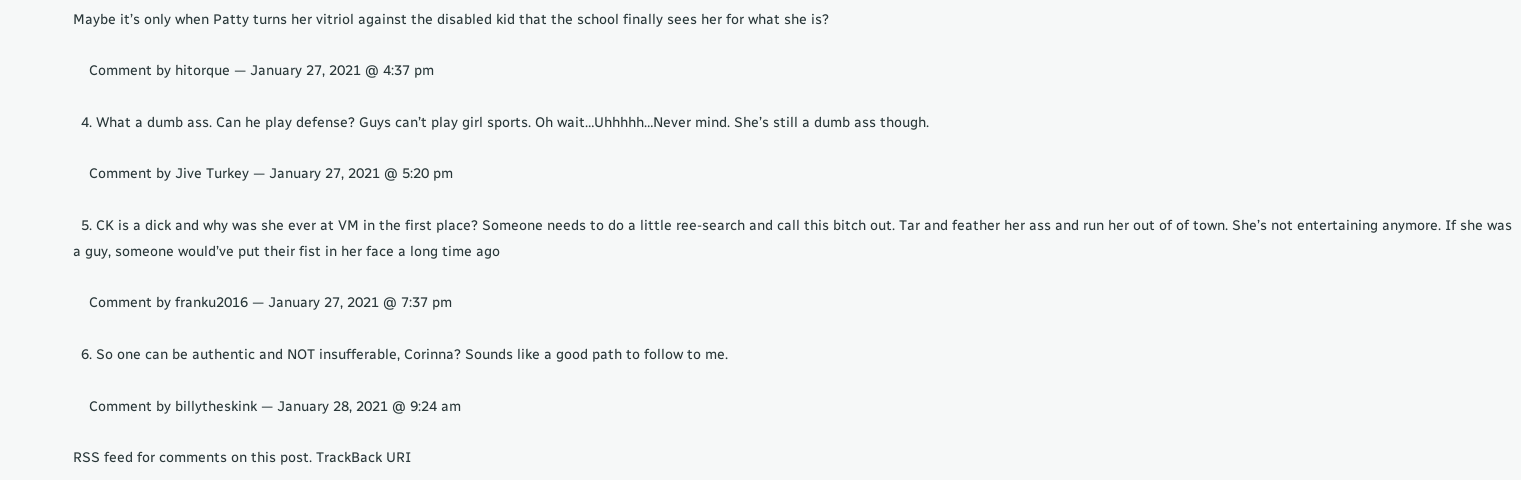Maybe it’s only when Patty turns her vitriol against the disabled kid that the school finally sees her for what she is?

    Comment by hitorque — January 27, 2021 @ 4:37 pm

  4. What a dumb ass. Can he play defense? Guys can’t play girl sports. Oh wait…Uhhhhh…Never mind. She’s still a dumb ass though.

    Comment by Jive Turkey — January 27, 2021 @ 5:20 pm

  5. CK is a dick and why was she ever at VM in the first place? Someone needs to do a little ree-search and call this bitch out. Tar and feather her ass and run her out of of town. She’s not entertaining anymore. If she was a guy, someone would’ve put their fist in her face a long time ago

    Comment by franku2016 — January 27, 2021 @ 7:37 pm

  6. So one can be authentic and NOT insufferable, Corinna? Sounds like a good path to follow to me.

    Comment by billytheskink — January 28, 2021 @ 9:24 am

RSS feed for comments on this post. TrackBack URI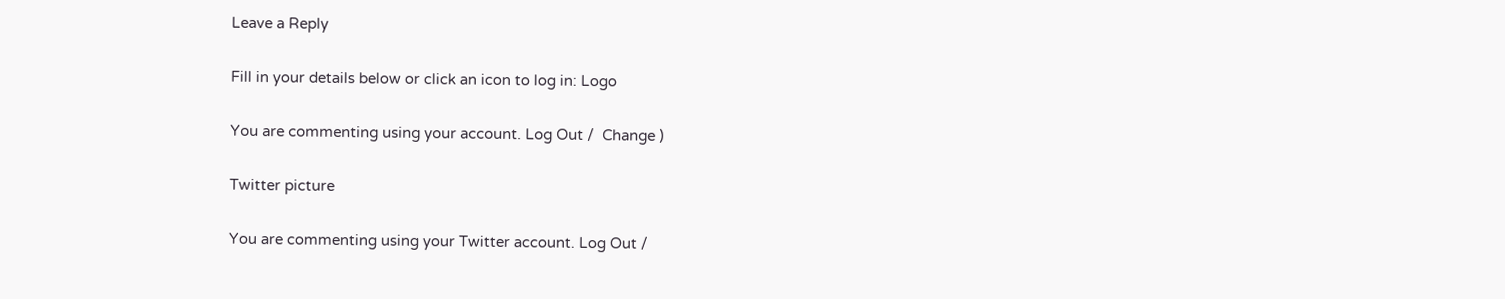Leave a Reply

Fill in your details below or click an icon to log in: Logo

You are commenting using your account. Log Out /  Change )

Twitter picture

You are commenting using your Twitter account. Log Out /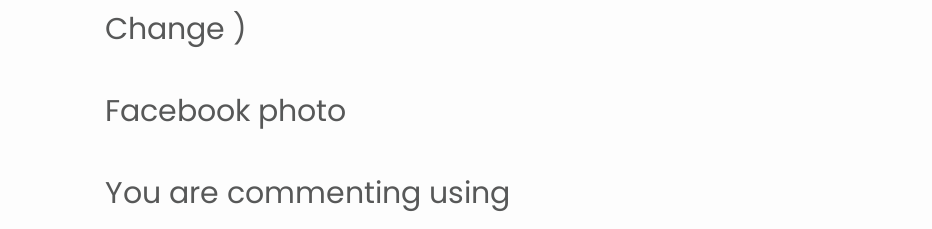Change )

Facebook photo

You are commenting using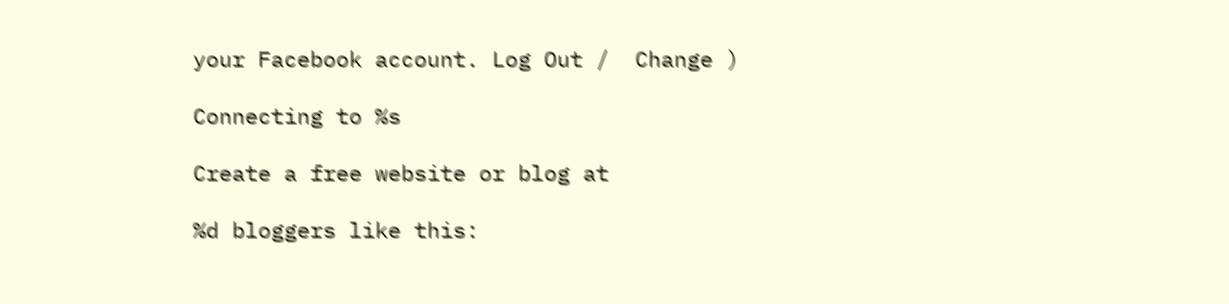your Facebook account. Log Out /  Change )

Connecting to %s

Create a free website or blog at

%d bloggers like this: